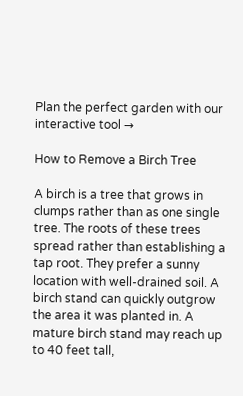Plan the perfect garden with our interactive tool →

How to Remove a Birch Tree

A birch is a tree that grows in clumps rather than as one single tree. The roots of these trees spread rather than establishing a tap root. They prefer a sunny location with well-drained soil. A birch stand can quickly outgrow the area it was planted in. A mature birch stand may reach up to 40 feet tall,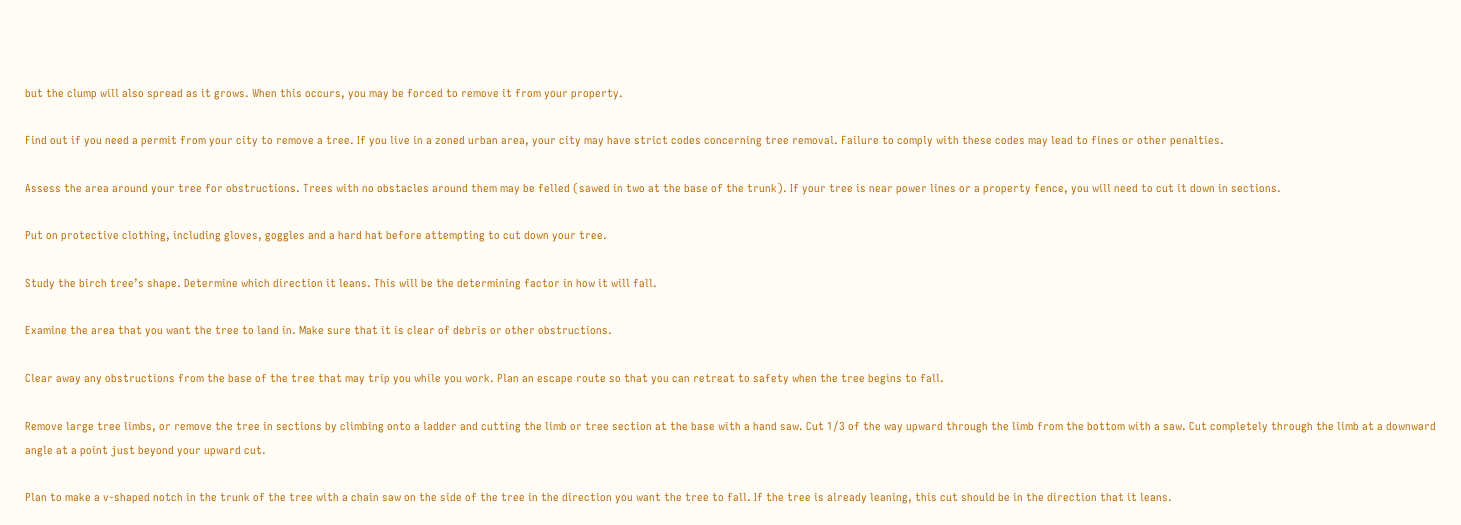but the clump will also spread as it grows. When this occurs, you may be forced to remove it from your property.

Find out if you need a permit from your city to remove a tree. If you live in a zoned urban area, your city may have strict codes concerning tree removal. Failure to comply with these codes may lead to fines or other penalties.

Assess the area around your tree for obstructions. Trees with no obstacles around them may be felled (sawed in two at the base of the trunk). If your tree is near power lines or a property fence, you will need to cut it down in sections.

Put on protective clothing, including gloves, goggles and a hard hat before attempting to cut down your tree.

Study the birch tree’s shape. Determine which direction it leans. This will be the determining factor in how it will fall.

Examine the area that you want the tree to land in. Make sure that it is clear of debris or other obstructions.

Clear away any obstructions from the base of the tree that may trip you while you work. Plan an escape route so that you can retreat to safety when the tree begins to fall.

Remove large tree limbs, or remove the tree in sections by climbing onto a ladder and cutting the limb or tree section at the base with a hand saw. Cut 1/3 of the way upward through the limb from the bottom with a saw. Cut completely through the limb at a downward angle at a point just beyond your upward cut.

Plan to make a v-shaped notch in the trunk of the tree with a chain saw on the side of the tree in the direction you want the tree to fall. If the tree is already leaning, this cut should be in the direction that it leans.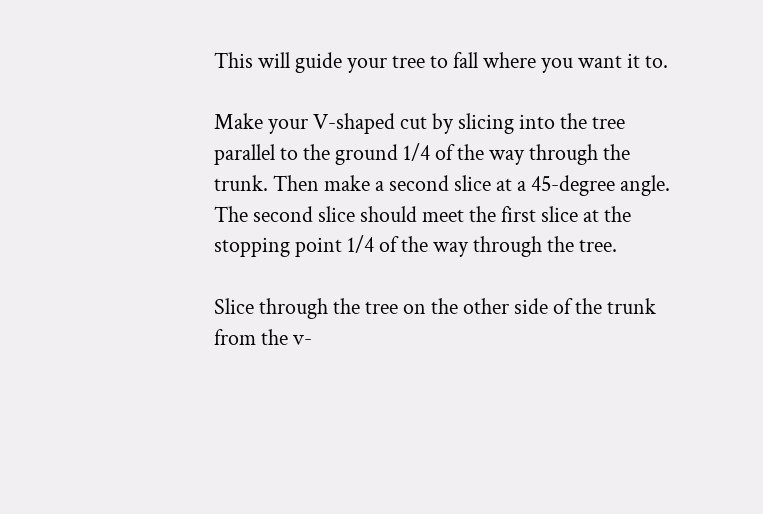This will guide your tree to fall where you want it to.

Make your V-shaped cut by slicing into the tree parallel to the ground 1/4 of the way through the trunk. Then make a second slice at a 45-degree angle. The second slice should meet the first slice at the stopping point 1/4 of the way through the tree.

Slice through the tree on the other side of the trunk from the v-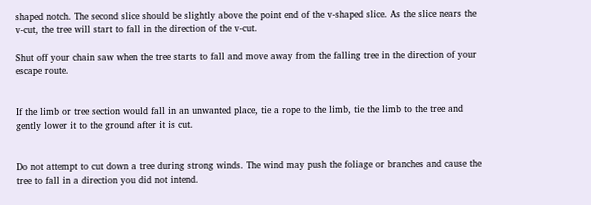shaped notch. The second slice should be slightly above the point end of the v-shaped slice. As the slice nears the v-cut, the tree will start to fall in the direction of the v-cut.

Shut off your chain saw when the tree starts to fall and move away from the falling tree in the direction of your escape route.


If the limb or tree section would fall in an unwanted place, tie a rope to the limb, tie the limb to the tree and gently lower it to the ground after it is cut.


Do not attempt to cut down a tree during strong winds. The wind may push the foliage or branches and cause the tree to fall in a direction you did not intend.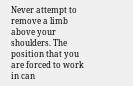Never attempt to remove a limb above your shoulders. The position that you are forced to work in can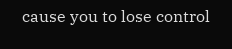cause you to lose control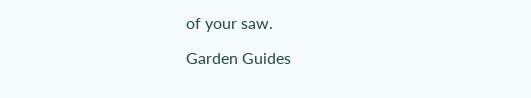of your saw.

Garden Guides